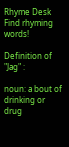Rhyme Desk
Find rhyming words!

Definition of "Jag" :

noun: a bout of drinking or drug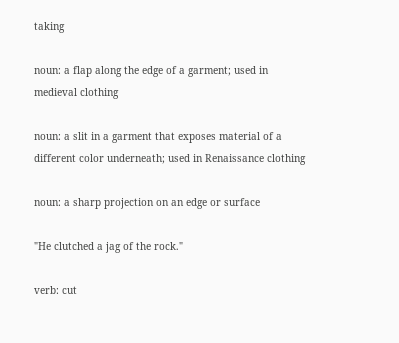taking

noun: a flap along the edge of a garment; used in medieval clothing

noun: a slit in a garment that exposes material of a different color underneath; used in Renaissance clothing

noun: a sharp projection on an edge or surface

"He clutched a jag of the rock."

verb: cut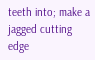teeth into; make a jagged cutting edge